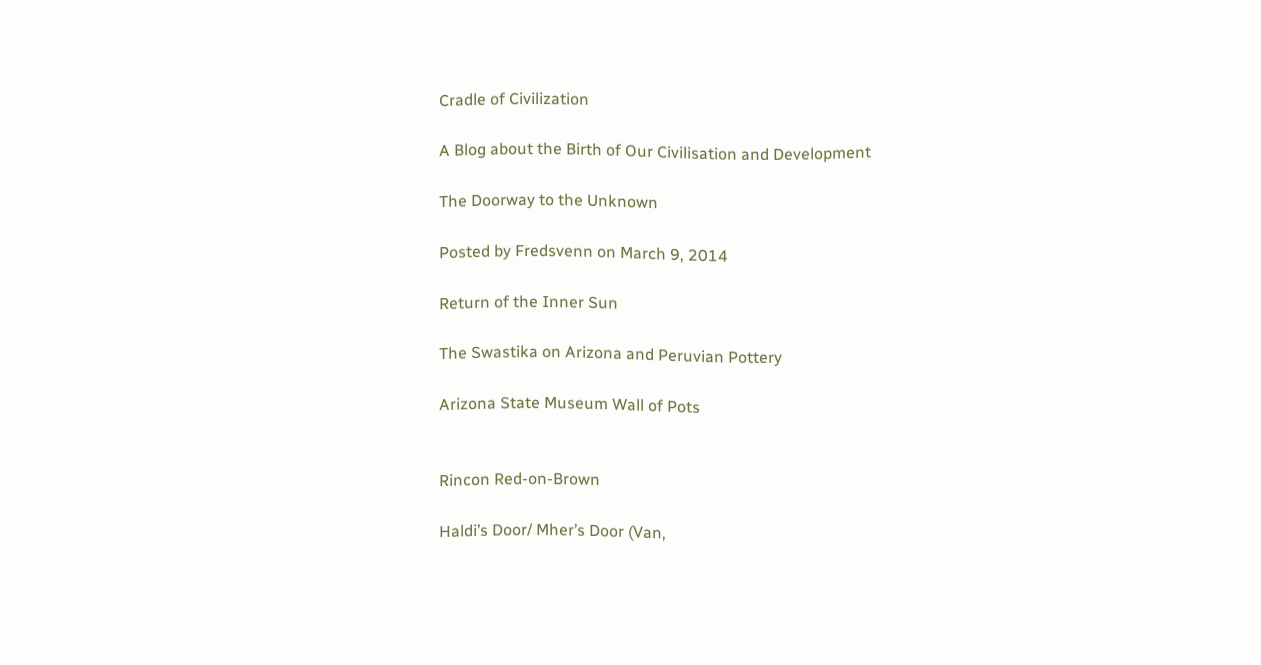Cradle of Civilization

A Blog about the Birth of Our Civilisation and Development

The Doorway to the Unknown

Posted by Fredsvenn on March 9, 2014

Return of the Inner Sun

The Swastika on Arizona and Peruvian Pottery

Arizona State Museum Wall of Pots


Rincon Red-on-Brown

Haldi’s Door/ Mher’s Door (Van,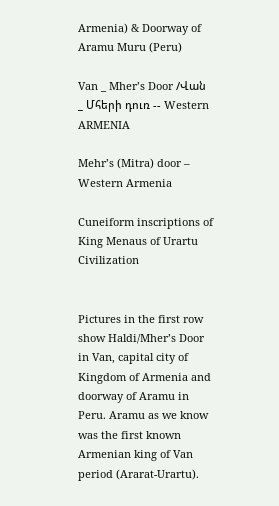Armenia) & Doorway of Aramu Muru (Peru)

Van _ Mher’s Door /Վան _ Մհերի դուռ -- Western ARMENIA

Mehr’s (Mitra) door – Western Armenia

Cuneiform inscriptions of King Menaus of Urartu Civilization


Pictures in the first row show Haldi/Mher’s Door in Van, capital city of Kingdom of Armenia and doorway of Aramu in Peru. Aramu as we know was the first known Armenian king of Van period (Ararat-Urartu).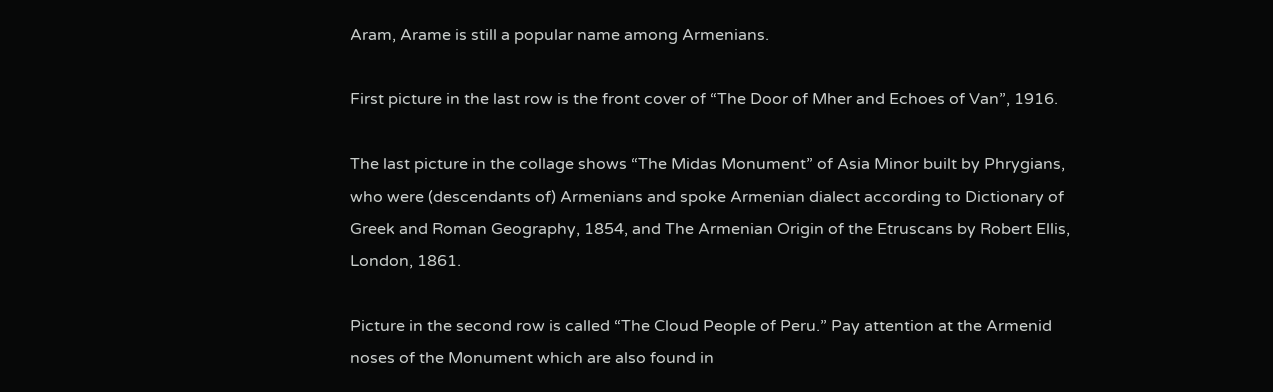Aram, Arame is still a popular name among Armenians.

First picture in the last row is the front cover of “The Door of Mher and Echoes of Van”, 1916.

The last picture in the collage shows “The Midas Monument” of Asia Minor built by Phrygians, who were (descendants of) Armenians and spoke Armenian dialect according to Dictionary of Greek and Roman Geography, 1854, and The Armenian Origin of the Etruscans by Robert Ellis, London, 1861.

Picture in the second row is called “The Cloud People of Peru.” Pay attention at the Armenid noses of the Monument which are also found in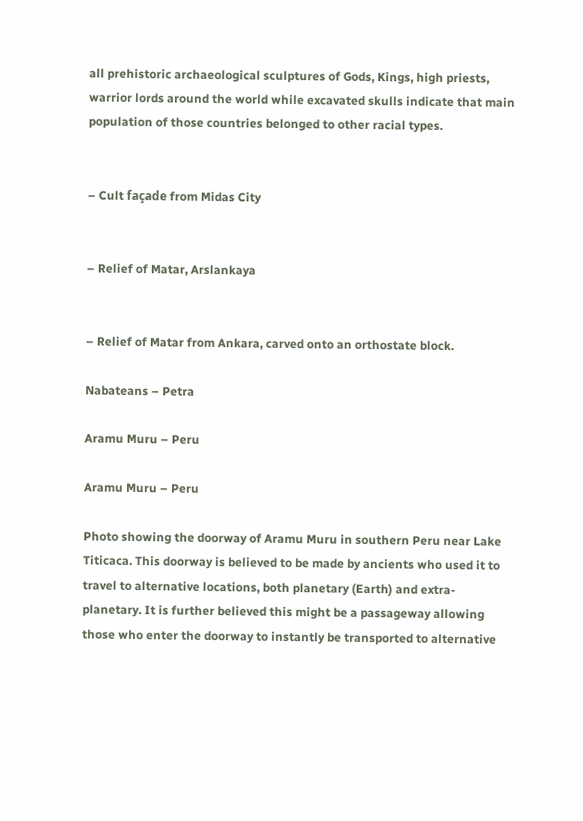all prehistoric archaeological sculptures of Gods, Kings, high priests, warrior lords around the world while excavated skulls indicate that main population of those countries belonged to other racial types.


– Cult façade from Midas City


– Relief of Matar, Arslankaya


– Relief of Matar from Ankara, carved onto an orthostate block.

Nabateans – Petra

Aramu Muru – Peru

Aramu Muru – Peru

Photo showing the doorway of Aramu Muru in southern Peru near Lake Titicaca. This doorway is believed to be made by ancients who used it to travel to alternative locations, both planetary (Earth) and extra-planetary. It is further believed this might be a passageway allowing those who enter the doorway to instantly be transported to alternative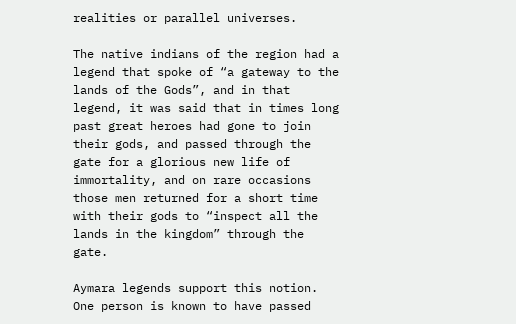realities or parallel universes.

The native indians of the region had a legend that spoke of “a gateway to the lands of the Gods”, and in that legend, it was said that in times long past great heroes had gone to join their gods, and passed through the gate for a glorious new life of immortality, and on rare occasions those men returned for a short time with their gods to “inspect all the lands in the kingdom” through the gate.

Aymara legends support this notion. One person is known to have passed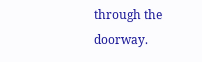through the doorway.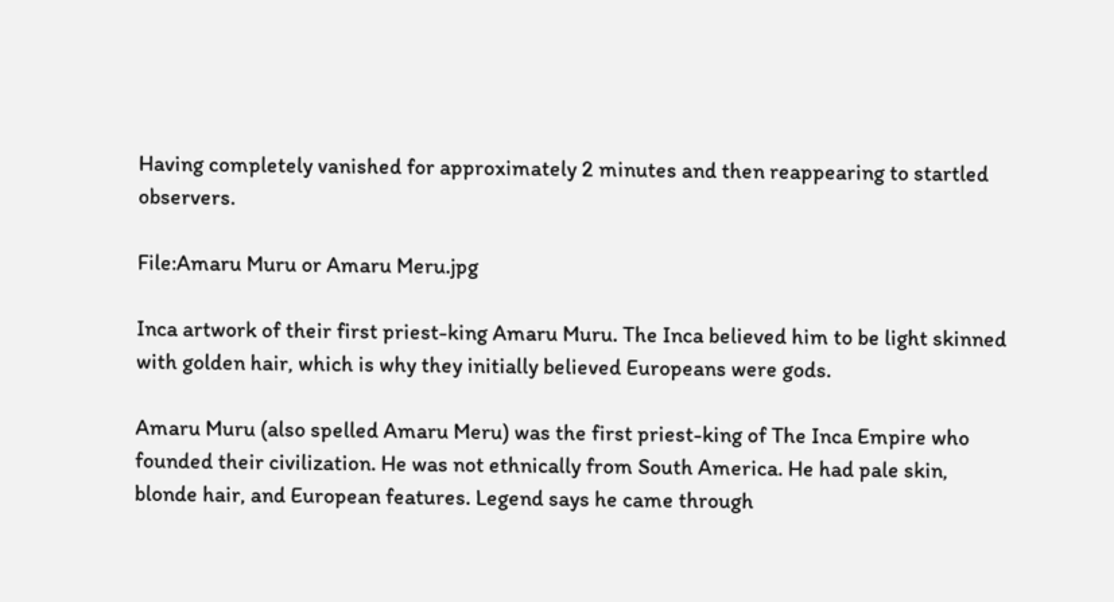Having completely vanished for approximately 2 minutes and then reappearing to startled observers.

File:Amaru Muru or Amaru Meru.jpg

Inca artwork of their first priest-king Amaru Muru. The Inca believed him to be light skinned with golden hair, which is why they initially believed Europeans were gods.

Amaru Muru (also spelled Amaru Meru) was the first priest-king of The Inca Empire who founded their civilization. He was not ethnically from South America. He had pale skin, blonde hair, and European features. Legend says he came through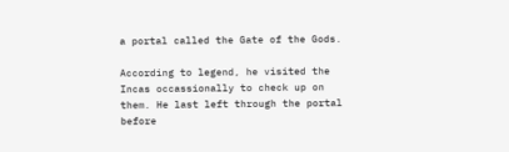a portal called the Gate of the Gods.

According to legend, he visited the Incas occassionally to check up on them. He last left through the portal before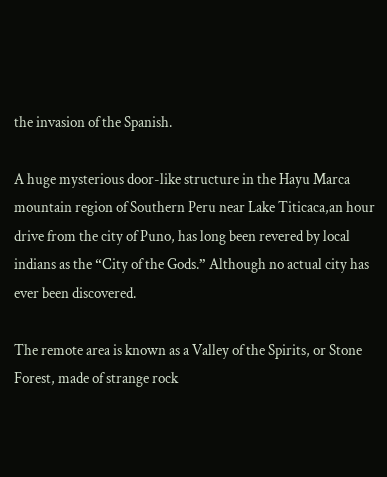the invasion of the Spanish.

A huge mysterious door-like structure in the Hayu Marca mountain region of Southern Peru near Lake Titicaca,an hour drive from the city of Puno, has long been revered by local indians as the “City of the Gods.” Although no actual city has ever been discovered.

The remote area is known as a Valley of the Spirits, or Stone Forest, made of strange rock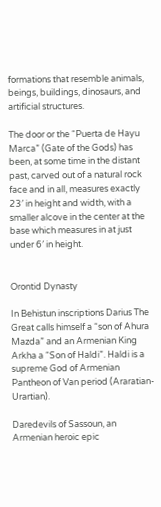formations that resemble animals, beings, buildings, dinosaurs, and artificial structures.

The door or the “Puerta de Hayu Marca” (Gate of the Gods) has been, at some time in the distant past, carved out of a natural rock face and in all, measures exactly 23′ in height and width, with a smaller alcove in the center at the base which measures in at just under 6′ in height.


Orontid Dynasty

In Behistun inscriptions Darius The Great calls himself a “son of Ahura Mazda” and an Armenian King Arkha a “Son of Haldi”. Haldi is a supreme God of Armenian Pantheon of Van period (Araratian-Urartian).

Daredevils of Sassoun, an Armenian heroic epic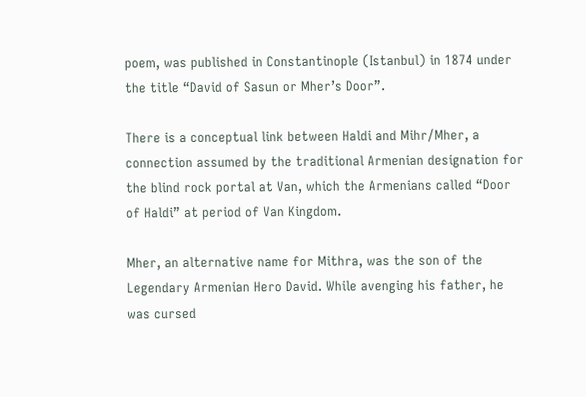poem, was published in Constantinople (Istanbul) in 1874 under the title “David of Sasun or Mher’s Door”.

There is a conceptual link between Haldi and Mihr/Mher, a connection assumed by the traditional Armenian designation for the blind rock portal at Van, which the Armenians called “Door of Haldi” at period of Van Kingdom.

Mher, an alternative name for Mithra, was the son of the Legendary Armenian Hero David. While avenging his father, he was cursed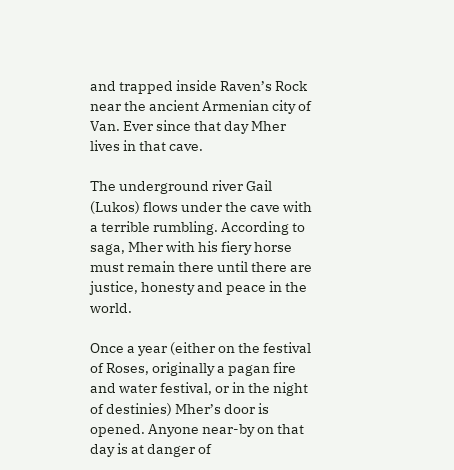and trapped inside Raven’s Rock near the ancient Armenian city of Van. Ever since that day Mher lives in that cave.

The underground river Gail (Lukos) flows under the cave with a terrible rumbling. According to saga, Mher with his fiery horse must remain there until there are justice, honesty and peace in the world.

Once a year (either on the festival of Roses, originally a pagan fire and water festival, or in the night of destinies) Mher’s door is opened. Anyone near-by on that day is at danger of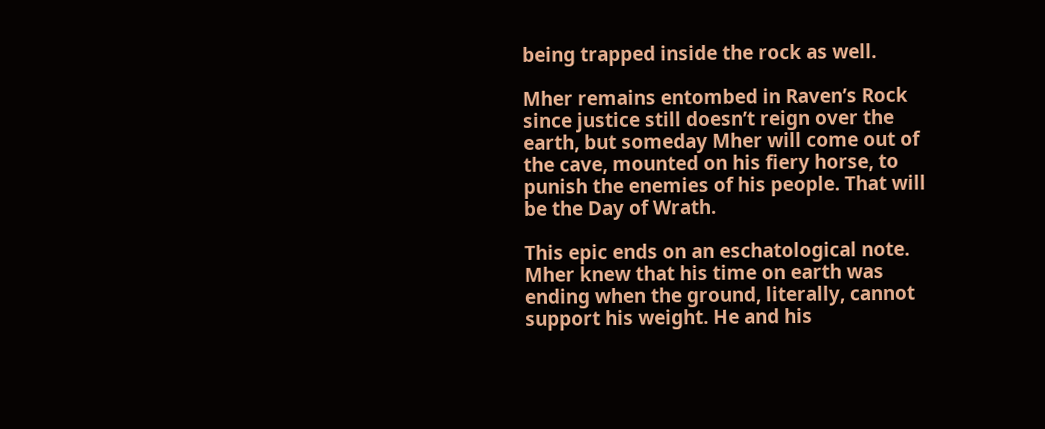being trapped inside the rock as well.

Mher remains entombed in Raven’s Rock since justice still doesn’t reign over the earth, but someday Mher will come out of the cave, mounted on his fiery horse, to punish the enemies of his people. That will be the Day of Wrath.

This epic ends on an eschatological note. Mher knew that his time on earth was ending when the ground, literally, cannot support his weight. He and his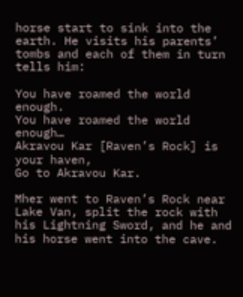horse start to sink into the earth. He visits his parents’ tombs and each of them in turn tells him:

You have roamed the world enough.
You have roamed the world enough…
Akravou Kar [Raven’s Rock] is your haven,
Go to Akravou Kar.

Mher went to Raven’s Rock near Lake Van, split the rock with his Lightning Sword, and he and his horse went into the cave.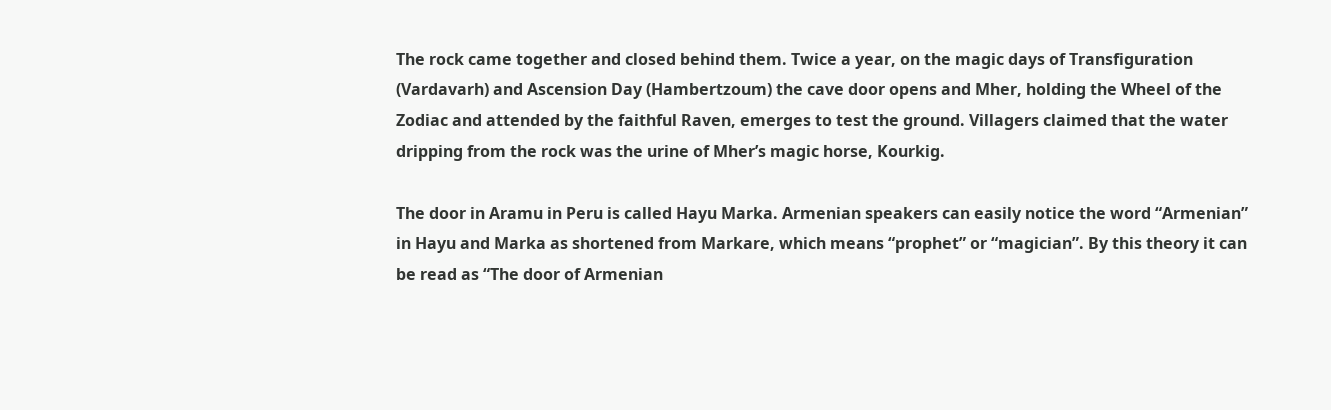The rock came together and closed behind them. Twice a year, on the magic days of Transfiguration (Vardavarh) and Ascension Day (Hambertzoum) the cave door opens and Mher, holding the Wheel of the Zodiac and attended by the faithful Raven, emerges to test the ground. Villagers claimed that the water dripping from the rock was the urine of Mher’s magic horse, Kourkig.

The door in Aramu in Peru is called Hayu Marka. Armenian speakers can easily notice the word “Armenian” in Hayu and Marka as shortened from Markare, which means “prophet” or “magician”. By this theory it can be read as “The door of Armenian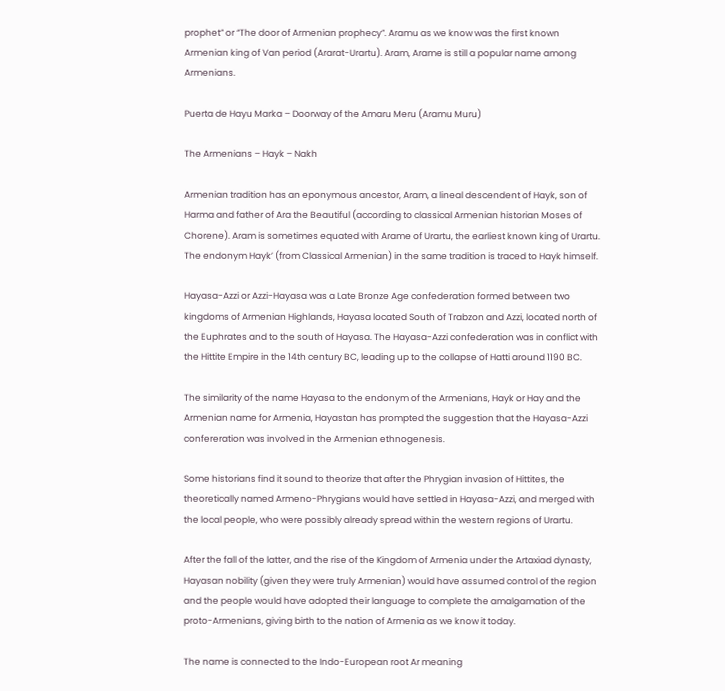prophet” or “The door of Armenian prophecy”. Aramu as we know was the first known Armenian king of Van period (Ararat-Urartu). Aram, Arame is still a popular name among Armenians.

Puerta de Hayu Marka – Doorway of the Amaru Meru (Aramu Muru)

The Armenians – Hayk – Nakh

Armenian tradition has an eponymous ancestor, Aram, a lineal descendent of Hayk, son of Harma and father of Ara the Beautiful (according to classical Armenian historian Moses of Chorene). Aram is sometimes equated with Arame of Urartu, the earliest known king of Urartu. The endonym Hayk’ (from Classical Armenian) in the same tradition is traced to Hayk himself.

Hayasa-Azzi or Azzi-Hayasa was a Late Bronze Age confederation formed between two kingdoms of Armenian Highlands, Hayasa located South of Trabzon and Azzi, located north of the Euphrates and to the south of Hayasa. The Hayasa-Azzi confederation was in conflict with the Hittite Empire in the 14th century BC, leading up to the collapse of Hatti around 1190 BC.

The similarity of the name Hayasa to the endonym of the Armenians, Hayk or Hay and the Armenian name for Armenia, Hayastan has prompted the suggestion that the Hayasa-Azzi confereration was involved in the Armenian ethnogenesis.

Some historians find it sound to theorize that after the Phrygian invasion of Hittites, the theoretically named Armeno-Phrygians would have settled in Hayasa-Azzi, and merged with the local people, who were possibly already spread within the western regions of Urartu.

After the fall of the latter, and the rise of the Kingdom of Armenia under the Artaxiad dynasty, Hayasan nobility (given they were truly Armenian) would have assumed control of the region and the people would have adopted their language to complete the amalgamation of the proto-Armenians, giving birth to the nation of Armenia as we know it today.

The name is connected to the Indo-European root Ar meaning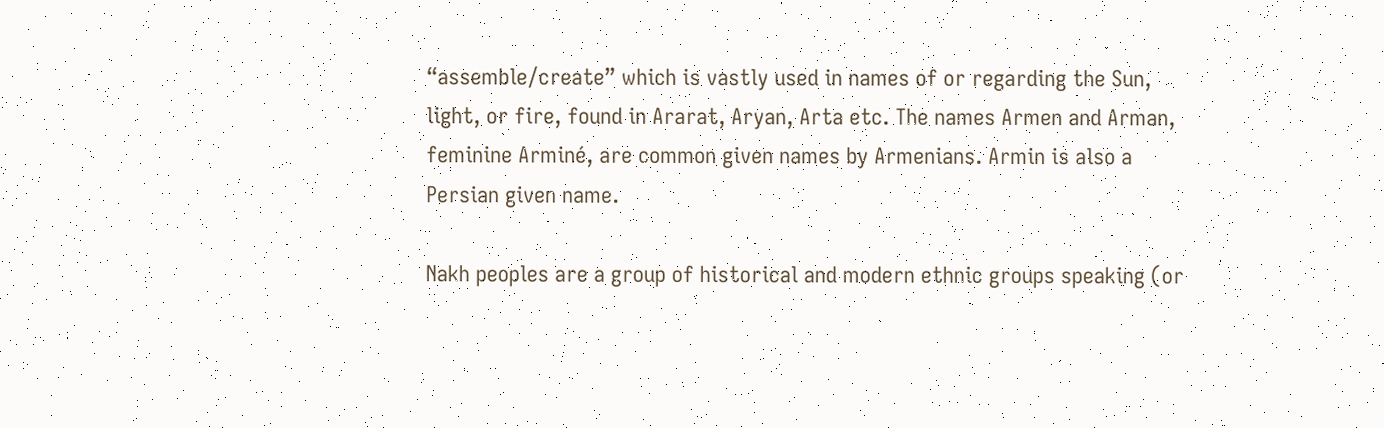“assemble/create” which is vastly used in names of or regarding the Sun, light, or fire, found in Ararat, Aryan, Arta etc. The names Armen and Arman, feminine Arminé, are common given names by Armenians. Armin is also a Persian given name.

Nakh peoples are a group of historical and modern ethnic groups speaking (or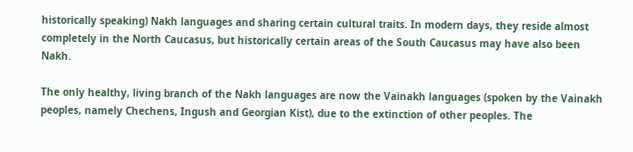historically speaking) Nakh languages and sharing certain cultural traits. In modern days, they reside almost completely in the North Caucasus, but historically certain areas of the South Caucasus may have also been Nakh.

The only healthy, living branch of the Nakh languages are now the Vainakh languages (spoken by the Vainakh peoples, namely Chechens, Ingush and Georgian Kist), due to the extinction of other peoples. The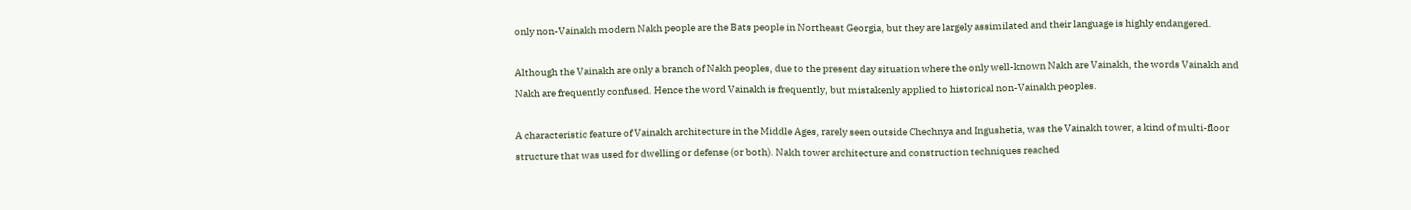only non-Vainakh modern Nakh people are the Bats people in Northeast Georgia, but they are largely assimilated and their language is highly endangered.

Although the Vainakh are only a branch of Nakh peoples, due to the present day situation where the only well-known Nakh are Vainakh, the words Vainakh and Nakh are frequently confused. Hence the word Vainakh is frequently, but mistakenly applied to historical non-Vainakh peoples.

A characteristic feature of Vainakh architecture in the Middle Ages, rarely seen outside Chechnya and Ingushetia, was the Vainakh tower, a kind of multi-floor structure that was used for dwelling or defense (or both). Nakh tower architecture and construction techniques reached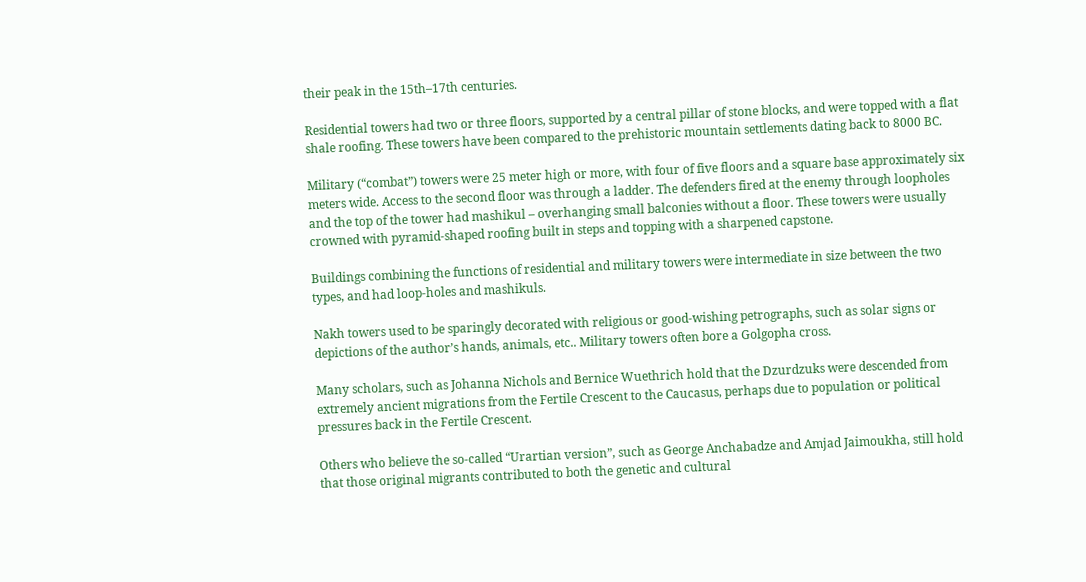their peak in the 15th–17th centuries.

Residential towers had two or three floors, supported by a central pillar of stone blocks, and were topped with a flat shale roofing. These towers have been compared to the prehistoric mountain settlements dating back to 8000 BC.

Military (“combat”) towers were 25 meter high or more, with four of five floors and a square base approximately six meters wide. Access to the second floor was through a ladder. The defenders fired at the enemy through loopholes and the top of the tower had mashikul – overhanging small balconies without a floor. These towers were usually crowned with pyramid-shaped roofing built in steps and topping with a sharpened capstone.

Buildings combining the functions of residential and military towers were intermediate in size between the two types, and had loop-holes and mashikuls.

Nakh towers used to be sparingly decorated with religious or good-wishing petrographs, such as solar signs or depictions of the author’s hands, animals, etc.. Military towers often bore a Golgopha cross.

Many scholars, such as Johanna Nichols and Bernice Wuethrich hold that the Dzurdzuks were descended from extremely ancient migrations from the Fertile Crescent to the Caucasus, perhaps due to population or political pressures back in the Fertile Crescent.

Others who believe the so-called “Urartian version”, such as George Anchabadze and Amjad Jaimoukha, still hold that those original migrants contributed to both the genetic and cultural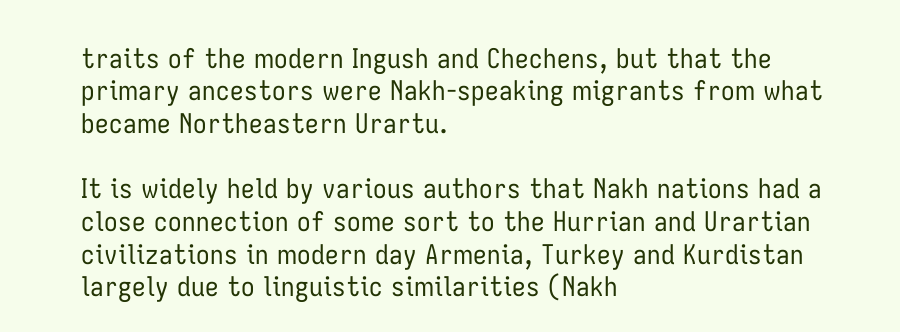traits of the modern Ingush and Chechens, but that the primary ancestors were Nakh-speaking migrants from what became Northeastern Urartu.

It is widely held by various authors that Nakh nations had a close connection of some sort to the Hurrian and Urartian civilizations in modern day Armenia, Turkey and Kurdistan largely due to linguistic similarities (Nakh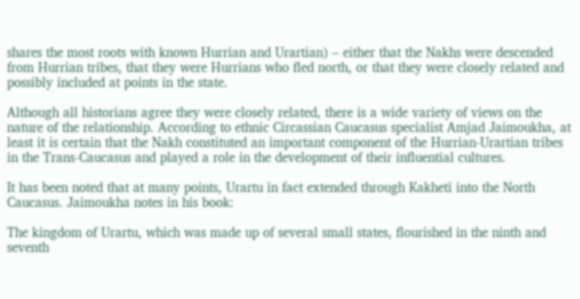shares the most roots with known Hurrian and Urartian) – either that the Nakhs were descended from Hurrian tribes, that they were Hurrians who fled north, or that they were closely related and possibly included at points in the state.

Although all historians agree they were closely related, there is a wide variety of views on the nature of the relationship. According to ethnic Circassian Caucasus specialist Amjad Jaimoukha, at least it is certain that the Nakh constituted an important component of the Hurrian-Urartian tribes in the Trans-Caucasus and played a role in the development of their influential cultures.

It has been noted that at many points, Urartu in fact extended through Kakheti into the North Caucasus. Jaimoukha notes in his book:

The kingdom of Urartu, which was made up of several small states, flourished in the ninth and seventh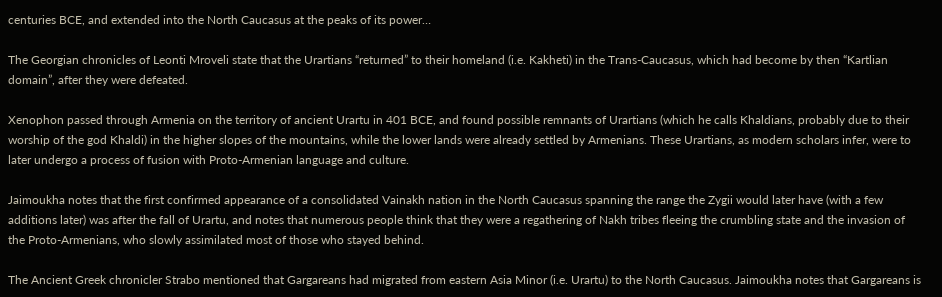centuries BCE, and extended into the North Caucasus at the peaks of its power…

The Georgian chronicles of Leonti Mroveli state that the Urartians “returned” to their homeland (i.e. Kakheti) in the Trans-Caucasus, which had become by then “Kartlian domain”, after they were defeated.

Xenophon passed through Armenia on the territory of ancient Urartu in 401 BCE, and found possible remnants of Urartians (which he calls Khaldians, probably due to their worship of the god Khaldi) in the higher slopes of the mountains, while the lower lands were already settled by Armenians. These Urartians, as modern scholars infer, were to later undergo a process of fusion with Proto-Armenian language and culture.

Jaimoukha notes that the first confirmed appearance of a consolidated Vainakh nation in the North Caucasus spanning the range the Zygii would later have (with a few additions later) was after the fall of Urartu, and notes that numerous people think that they were a regathering of Nakh tribes fleeing the crumbling state and the invasion of the Proto-Armenians, who slowly assimilated most of those who stayed behind.

The Ancient Greek chronicler Strabo mentioned that Gargareans had migrated from eastern Asia Minor (i.e. Urartu) to the North Caucasus. Jaimoukha notes that Gargareans is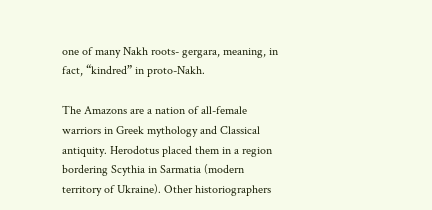one of many Nakh roots- gergara, meaning, in fact, “kindred” in proto-Nakh.

The Amazons are a nation of all-female warriors in Greek mythology and Classical antiquity. Herodotus placed them in a region bordering Scythia in Sarmatia (modern territory of Ukraine). Other historiographers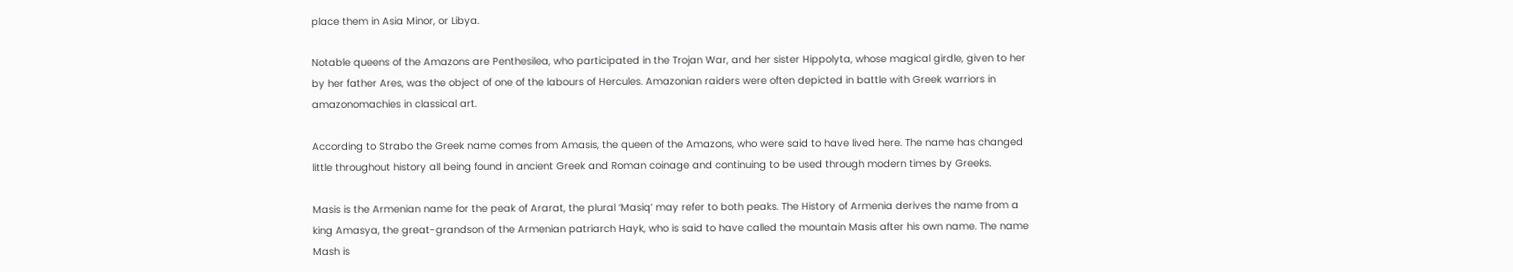place them in Asia Minor, or Libya.

Notable queens of the Amazons are Penthesilea, who participated in the Trojan War, and her sister Hippolyta, whose magical girdle, given to her by her father Ares, was the object of one of the labours of Hercules. Amazonian raiders were often depicted in battle with Greek warriors in amazonomachies in classical art.

According to Strabo the Greek name comes from Amasis, the queen of the Amazons, who were said to have lived here. The name has changed little throughout history all being found in ancient Greek and Roman coinage and continuing to be used through modern times by Greeks.

Masis is the Armenian name for the peak of Ararat, the plural ‘Masiq’ may refer to both peaks. The History of Armenia derives the name from a king Amasya, the great-grandson of the Armenian patriarch Hayk, who is said to have called the mountain Masis after his own name. The name Mash is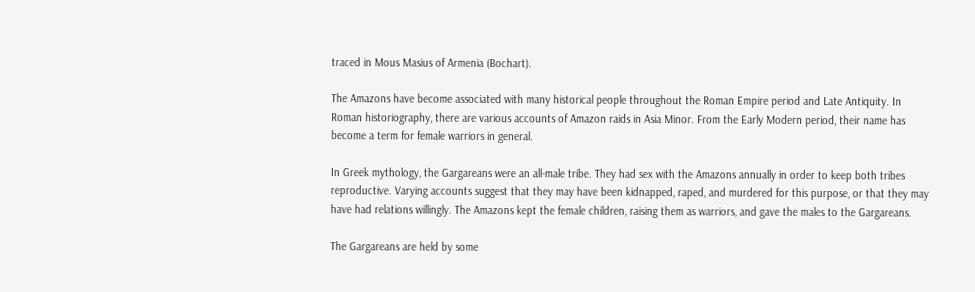traced in Mous Masius of Armenia (Bochart).

The Amazons have become associated with many historical people throughout the Roman Empire period and Late Antiquity. In Roman historiography, there are various accounts of Amazon raids in Asia Minor. From the Early Modern period, their name has become a term for female warriors in general.

In Greek mythology, the Gargareans were an all-male tribe. They had sex with the Amazons annually in order to keep both tribes reproductive. Varying accounts suggest that they may have been kidnapped, raped, and murdered for this purpose, or that they may have had relations willingly. The Amazons kept the female children, raising them as warriors, and gave the males to the Gargareans.

The Gargareans are held by some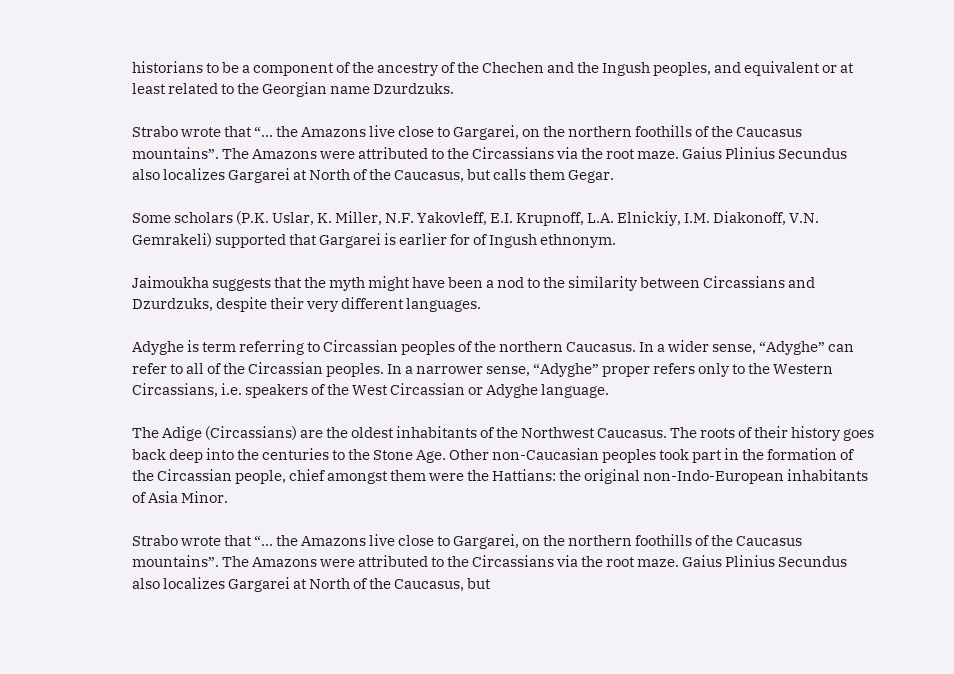historians to be a component of the ancestry of the Chechen and the Ingush peoples, and equivalent or at least related to the Georgian name Dzurdzuks.

Strabo wrote that “… the Amazons live close to Gargarei, on the northern foothills of the Caucasus mountains”. The Amazons were attributed to the Circassians via the root maze. Gaius Plinius Secundus also localizes Gargarei at North of the Caucasus, but calls them Gegar.

Some scholars (P.K. Uslar, K. Miller, N.F. Yakovleff, E.I. Krupnoff, L.A. Elnickiy, I.M. Diakonoff, V.N. Gemrakeli) supported that Gargarei is earlier for of Ingush ethnonym.

Jaimoukha suggests that the myth might have been a nod to the similarity between Circassians and Dzurdzuks, despite their very different languages.

Adyghe is term referring to Circassian peoples of the northern Caucasus. In a wider sense, “Adyghe” can refer to all of the Circassian peoples. In a narrower sense, “Adyghe” proper refers only to the Western Circassians, i.e. speakers of the West Circassian or Adyghe language.

The Adige (Circassians) are the oldest inhabitants of the Northwest Caucasus. The roots of their history goes back deep into the centuries to the Stone Age. Other non-Caucasian peoples took part in the formation of the Circassian people, chief amongst them were the Hattians: the original non-Indo-European inhabitants of Asia Minor.

Strabo wrote that “… the Amazons live close to Gargarei, on the northern foothills of the Caucasus mountains”. The Amazons were attributed to the Circassians via the root maze. Gaius Plinius Secundus also localizes Gargarei at North of the Caucasus, but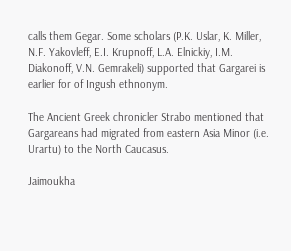calls them Gegar. Some scholars (P.K. Uslar, K. Miller, N.F. Yakovleff, E.I. Krupnoff, L.A. Elnickiy, I.M. Diakonoff, V.N. Gemrakeli) supported that Gargarei is earlier for of Ingush ethnonym.

The Ancient Greek chronicler Strabo mentioned that Gargareans had migrated from eastern Asia Minor (i.e. Urartu) to the North Caucasus.

Jaimoukha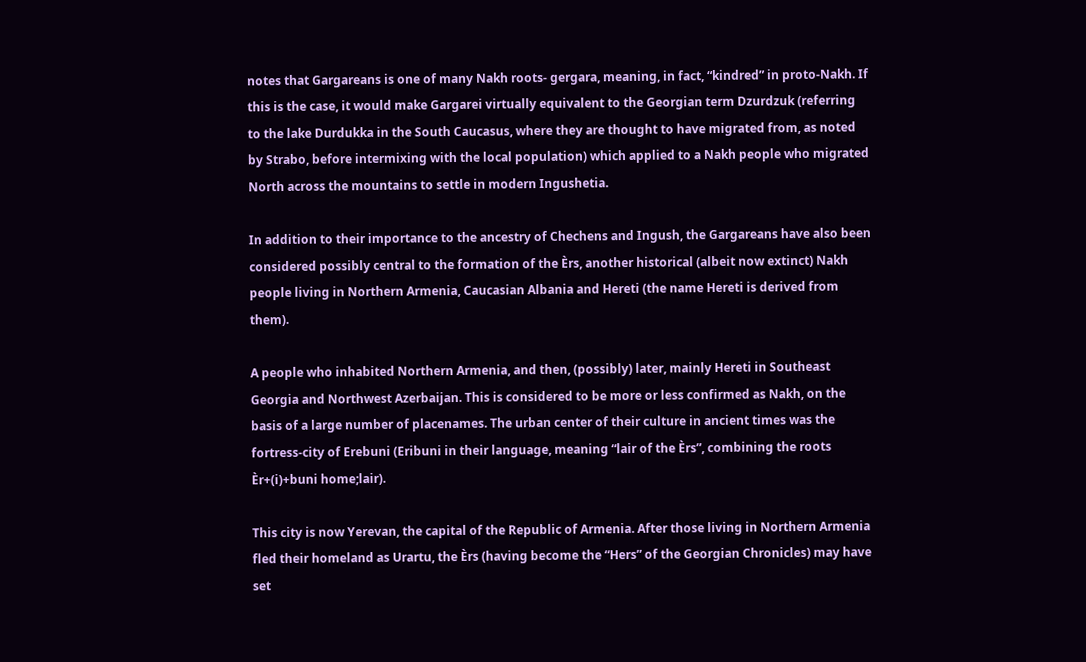notes that Gargareans is one of many Nakh roots- gergara, meaning, in fact, “kindred” in proto-Nakh. If this is the case, it would make Gargarei virtually equivalent to the Georgian term Dzurdzuk (referring to the lake Durdukka in the South Caucasus, where they are thought to have migrated from, as noted by Strabo, before intermixing with the local population) which applied to a Nakh people who migrated North across the mountains to settle in modern Ingushetia.

In addition to their importance to the ancestry of Chechens and Ingush, the Gargareans have also been considered possibly central to the formation of the Èrs, another historical (albeit now extinct) Nakh people living in Northern Armenia, Caucasian Albania and Hereti (the name Hereti is derived from them).

A people who inhabited Northern Armenia, and then, (possibly) later, mainly Hereti in Southeast Georgia and Northwest Azerbaijan. This is considered to be more or less confirmed as Nakh, on the basis of a large number of placenames. The urban center of their culture in ancient times was the fortress-city of Erebuni (Eribuni in their language, meaning “lair of the Èrs”, combining the roots Èr+(i)+buni home;lair).

This city is now Yerevan, the capital of the Republic of Armenia. After those living in Northern Armenia fled their homeland as Urartu, the Èrs (having become the “Hers” of the Georgian Chronicles) may have set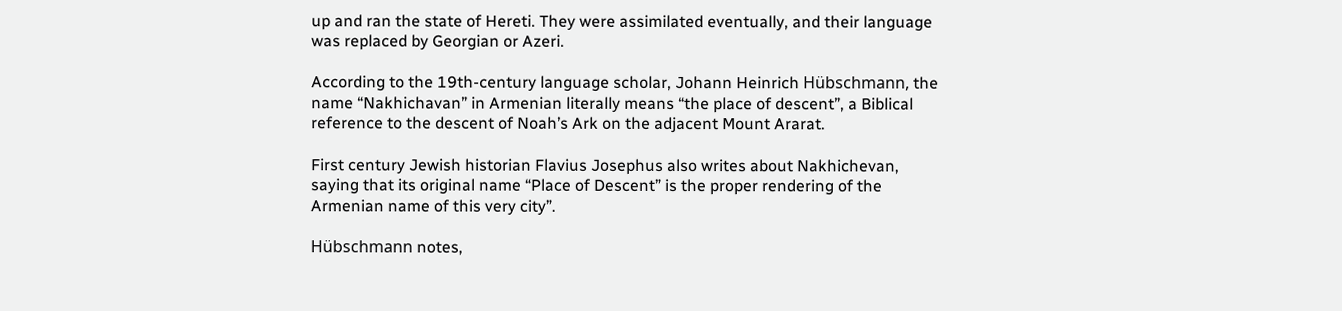up and ran the state of Hereti. They were assimilated eventually, and their language was replaced by Georgian or Azeri.

According to the 19th-century language scholar, Johann Heinrich Hübschmann, the name “Nakhichavan” in Armenian literally means “the place of descent”, a Biblical reference to the descent of Noah’s Ark on the adjacent Mount Ararat.

First century Jewish historian Flavius Josephus also writes about Nakhichevan, saying that its original name “Place of Descent” is the proper rendering of the Armenian name of this very city”.

Hübschmann notes,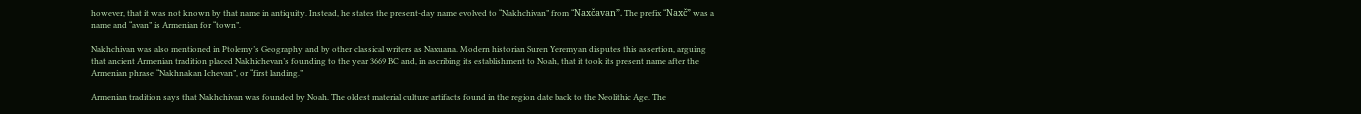however, that it was not known by that name in antiquity. Instead, he states the present-day name evolved to “Nakhchivan” from “Naxčavan”. The prefix “Naxč” was a name and “avan” is Armenian for “town”.

Nakhchivan was also mentioned in Ptolemy’s Geography and by other classical writers as Naxuana. Modern historian Suren Yeremyan disputes this assertion, arguing that ancient Armenian tradition placed Nakhichevan’s founding to the year 3669 BC and, in ascribing its establishment to Noah, that it took its present name after the Armenian phrase “Nakhnakan Ichevan”, or “first landing.”

Armenian tradition says that Nakhchivan was founded by Noah. The oldest material culture artifacts found in the region date back to the Neolithic Age. The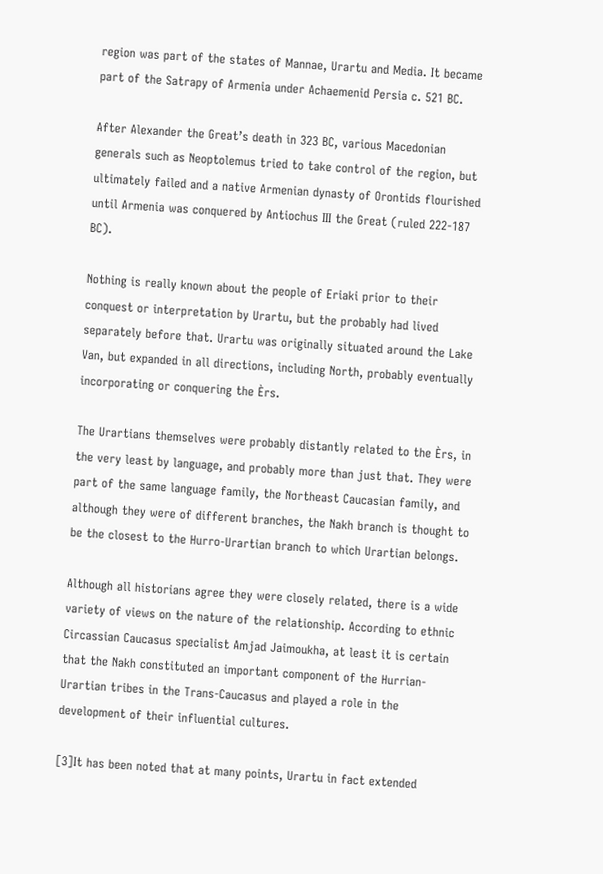region was part of the states of Mannae, Urartu and Media. It became part of the Satrapy of Armenia under Achaemenid Persia c. 521 BC.

After Alexander the Great’s death in 323 BC, various Macedonian generals such as Neoptolemus tried to take control of the region, but ultimately failed and a native Armenian dynasty of Orontids flourished until Armenia was conquered by Antiochus III the Great (ruled 222-187 BC).

Nothing is really known about the people of Eriaki prior to their conquest or interpretation by Urartu, but the probably had lived separately before that. Urartu was originally situated around the Lake Van, but expanded in all directions, including North, probably eventually incorporating or conquering the Èrs.

The Urartians themselves were probably distantly related to the Èrs, in the very least by language, and probably more than just that. They were part of the same language family, the Northeast Caucasian family, and although they were of different branches, the Nakh branch is thought to be the closest to the Hurro-Urartian branch to which Urartian belongs.

Although all historians agree they were closely related, there is a wide variety of views on the nature of the relationship. According to ethnic Circassian Caucasus specialist Amjad Jaimoukha, at least it is certain that the Nakh constituted an important component of the Hurrian-Urartian tribes in the Trans-Caucasus and played a role in the development of their influential cultures.

[3]It has been noted that at many points, Urartu in fact extended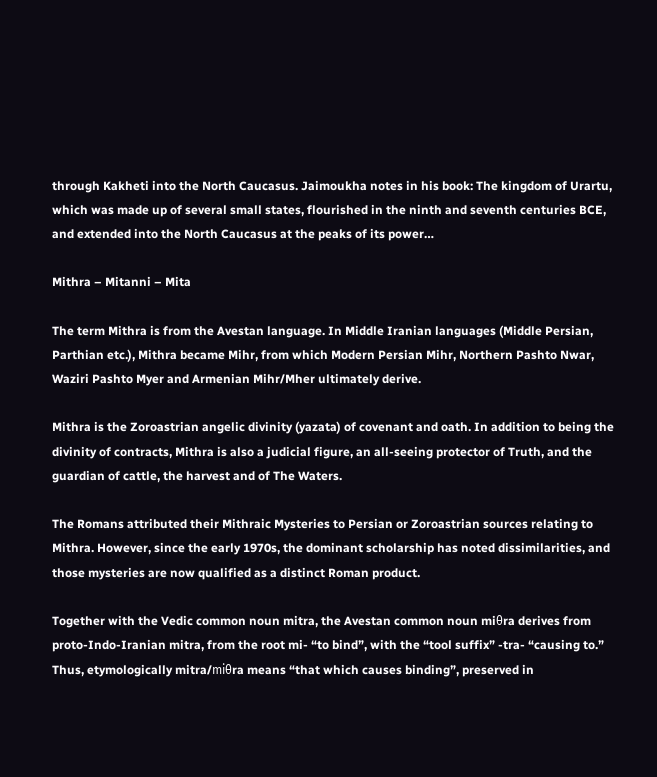through Kakheti into the North Caucasus. Jaimoukha notes in his book: The kingdom of Urartu, which was made up of several small states, flourished in the ninth and seventh centuries BCE, and extended into the North Caucasus at the peaks of its power…

Mithra – Mitanni – Mita

The term Mithra is from the Avestan language. In Middle Iranian languages (Middle Persian, Parthian etc.), Mithra became Mihr, from which Modern Persian Mihr, Northern Pashto Nwar, Waziri Pashto Myer and Armenian Mihr/Mher ultimately derive.

Mithra is the Zoroastrian angelic divinity (yazata) of covenant and oath. In addition to being the divinity of contracts, Mithra is also a judicial figure, an all-seeing protector of Truth, and the guardian of cattle, the harvest and of The Waters.

The Romans attributed their Mithraic Mysteries to Persian or Zoroastrian sources relating to Mithra. However, since the early 1970s, the dominant scholarship has noted dissimilarities, and those mysteries are now qualified as a distinct Roman product.

Together with the Vedic common noun mitra, the Avestan common noun miθra derives from proto-Indo-Iranian mitra, from the root mi- “to bind”, with the “tool suffix” -tra- “causing to.” Thus, etymologically mitra/miθra means “that which causes binding”, preserved in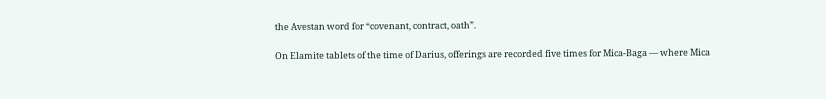the Avestan word for “covenant, contract, oath”.

On Elamite tablets of the time of Darius, offerings are recorded five times for Mica-Baga — where Mica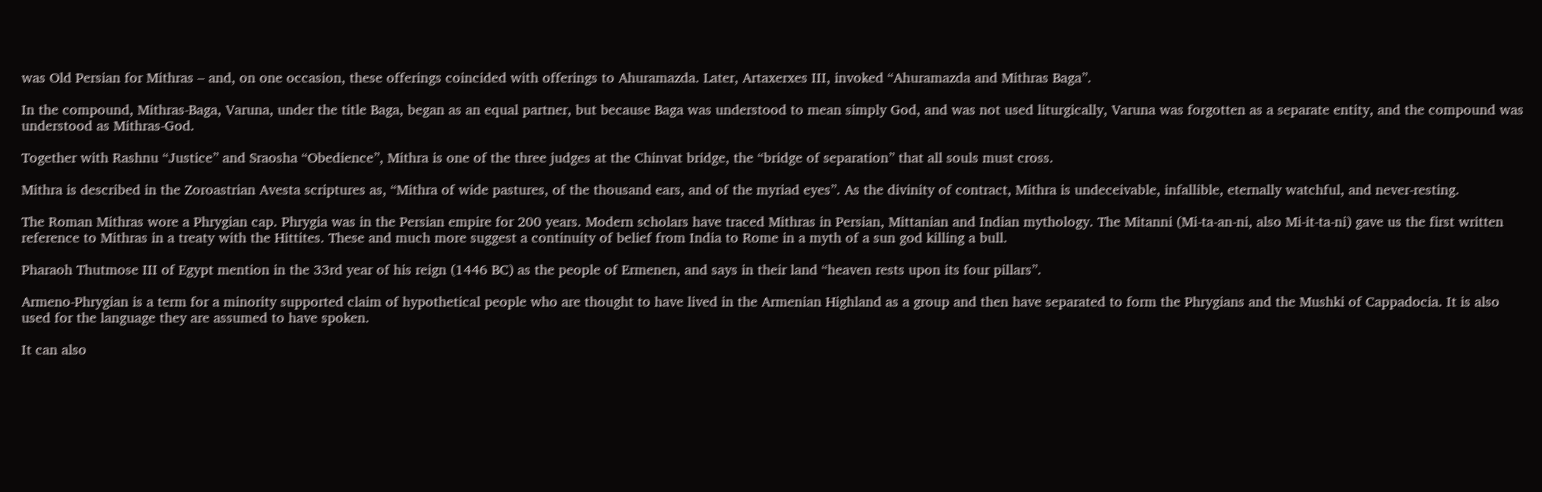was Old Persian for Mithras – and, on one occasion, these offerings coincided with offerings to Ahuramazda. Later, Artaxerxes III, invoked “Ahuramazda and Mithras Baga”.

In the compound, Mithras-Baga, Varuna, under the title Baga, began as an equal partner, but because Baga was understood to mean simply God, and was not used liturgically, Varuna was forgotten as a separate entity, and the compound was understood as Mithras-God.

Together with Rashnu “Justice” and Sraosha “Obedience”, Mithra is one of the three judges at the Chinvat bridge, the “bridge of separation” that all souls must cross.

Mithra is described in the Zoroastrian Avesta scriptures as, “Mithra of wide pastures, of the thousand ears, and of the myriad eyes”. As the divinity of contract, Mithra is undeceivable, infallible, eternally watchful, and never-resting.

The Roman Mithras wore a Phrygian cap. Phrygia was in the Persian empire for 200 years. Modern scholars have traced Mithras in Persian, Mittanian and Indian mythology. The Mitanni (Mi-ta-an-ni, also Mi-it-ta-ni) gave us the first written reference to Mithras in a treaty with the Hittites. These and much more suggest a continuity of belief from India to Rome in a myth of a sun god killing a bull.

Pharaoh Thutmose III of Egypt mention in the 33rd year of his reign (1446 BC) as the people of Ermenen, and says in their land “heaven rests upon its four pillars”.

Armeno-Phrygian is a term for a minority supported claim of hypothetical people who are thought to have lived in the Armenian Highland as a group and then have separated to form the Phrygians and the Mushki of Cappadocia. It is also used for the language they are assumed to have spoken.

It can also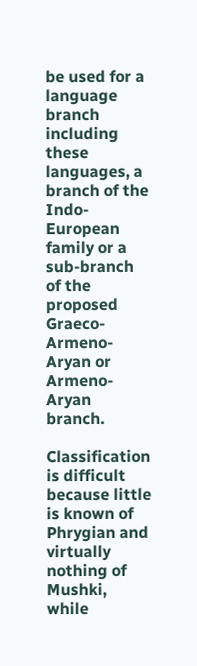be used for a language branch including these languages, a branch of the Indo-European family or a sub-branch of the proposed Graeco-Armeno-Aryan or Armeno-Aryan branch.

Classification is difficult because little is known of Phrygian and virtually nothing of Mushki, while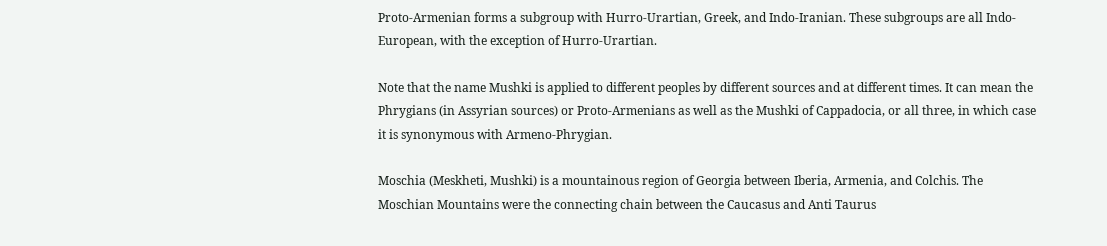Proto-Armenian forms a subgroup with Hurro-Urartian, Greek, and Indo-Iranian. These subgroups are all Indo-European, with the exception of Hurro-Urartian.

Note that the name Mushki is applied to different peoples by different sources and at different times. It can mean the Phrygians (in Assyrian sources) or Proto-Armenians as well as the Mushki of Cappadocia, or all three, in which case it is synonymous with Armeno-Phrygian.

Moschia (Meskheti, Mushki) is a mountainous region of Georgia between Iberia, Armenia, and Colchis. The Moschian Mountains were the connecting chain between the Caucasus and Anti Taurus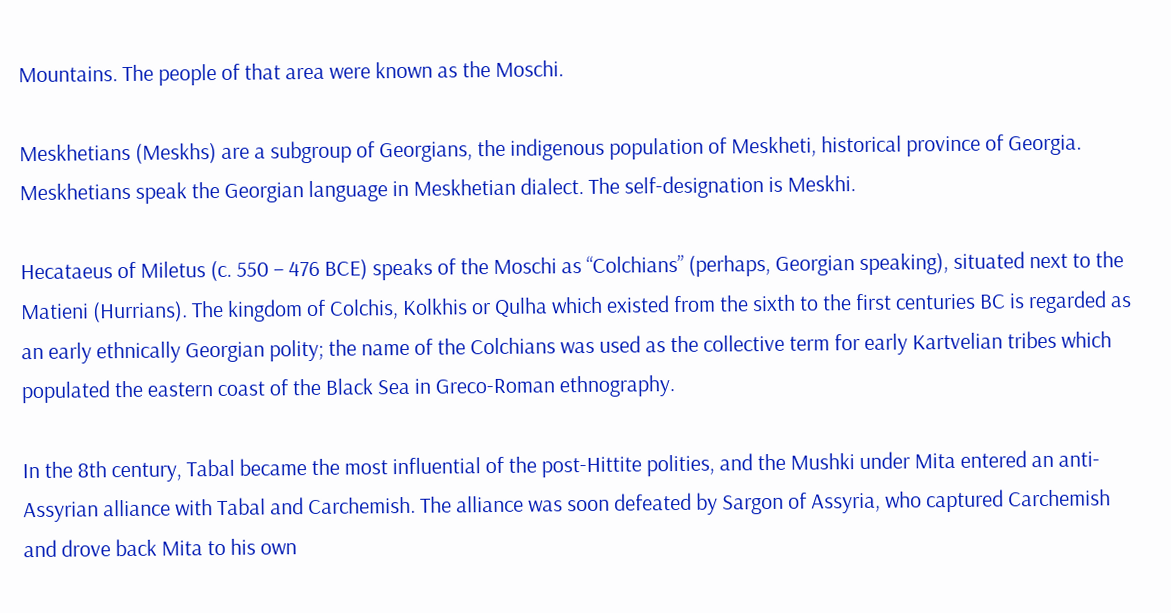Mountains. The people of that area were known as the Moschi.

Meskhetians (Meskhs) are a subgroup of Georgians, the indigenous population of Meskheti, historical province of Georgia. Meskhetians speak the Georgian language in Meskhetian dialect. The self-designation is Meskhi.

Hecataeus of Miletus (c. 550 – 476 BCE) speaks of the Moschi as “Colchians” (perhaps, Georgian speaking), situated next to the Matieni (Hurrians). The kingdom of Colchis, Kolkhis or Qulha which existed from the sixth to the first centuries BC is regarded as an early ethnically Georgian polity; the name of the Colchians was used as the collective term for early Kartvelian tribes which populated the eastern coast of the Black Sea in Greco-Roman ethnography.

In the 8th century, Tabal became the most influential of the post-Hittite polities, and the Mushki under Mita entered an anti-Assyrian alliance with Tabal and Carchemish. The alliance was soon defeated by Sargon of Assyria, who captured Carchemish and drove back Mita to his own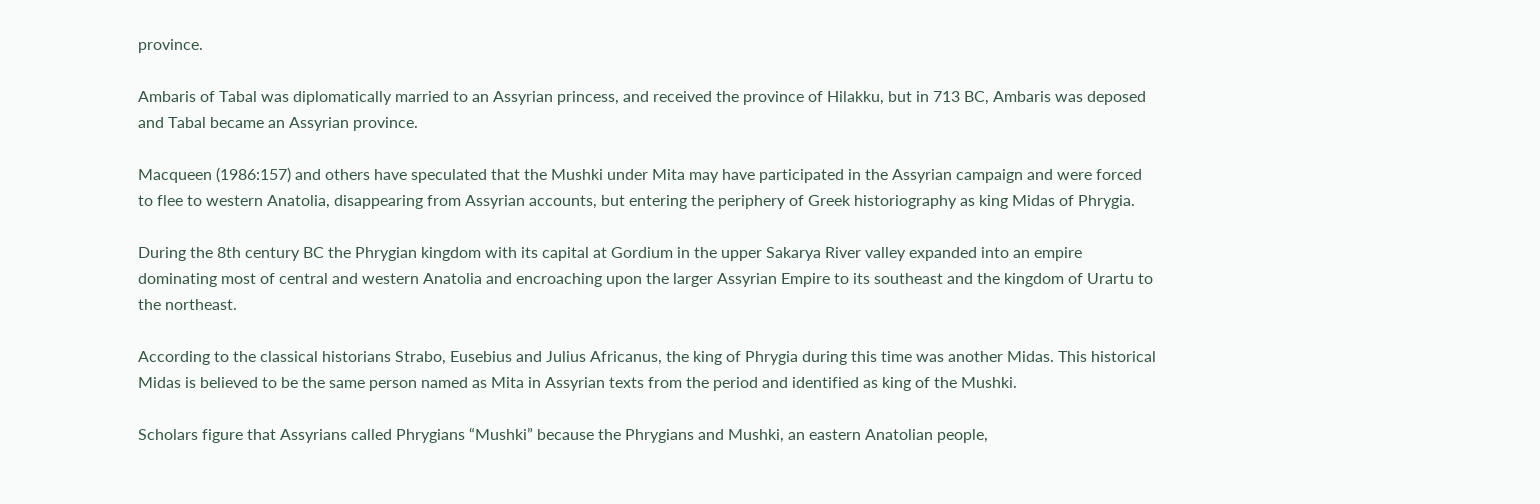province.

Ambaris of Tabal was diplomatically married to an Assyrian princess, and received the province of Hilakku, but in 713 BC, Ambaris was deposed and Tabal became an Assyrian province.

Macqueen (1986:157) and others have speculated that the Mushki under Mita may have participated in the Assyrian campaign and were forced to flee to western Anatolia, disappearing from Assyrian accounts, but entering the periphery of Greek historiography as king Midas of Phrygia.

During the 8th century BC the Phrygian kingdom with its capital at Gordium in the upper Sakarya River valley expanded into an empire dominating most of central and western Anatolia and encroaching upon the larger Assyrian Empire to its southeast and the kingdom of Urartu to the northeast.

According to the classical historians Strabo, Eusebius and Julius Africanus, the king of Phrygia during this time was another Midas. This historical Midas is believed to be the same person named as Mita in Assyrian texts from the period and identified as king of the Mushki.

Scholars figure that Assyrians called Phrygians “Mushki” because the Phrygians and Mushki, an eastern Anatolian people,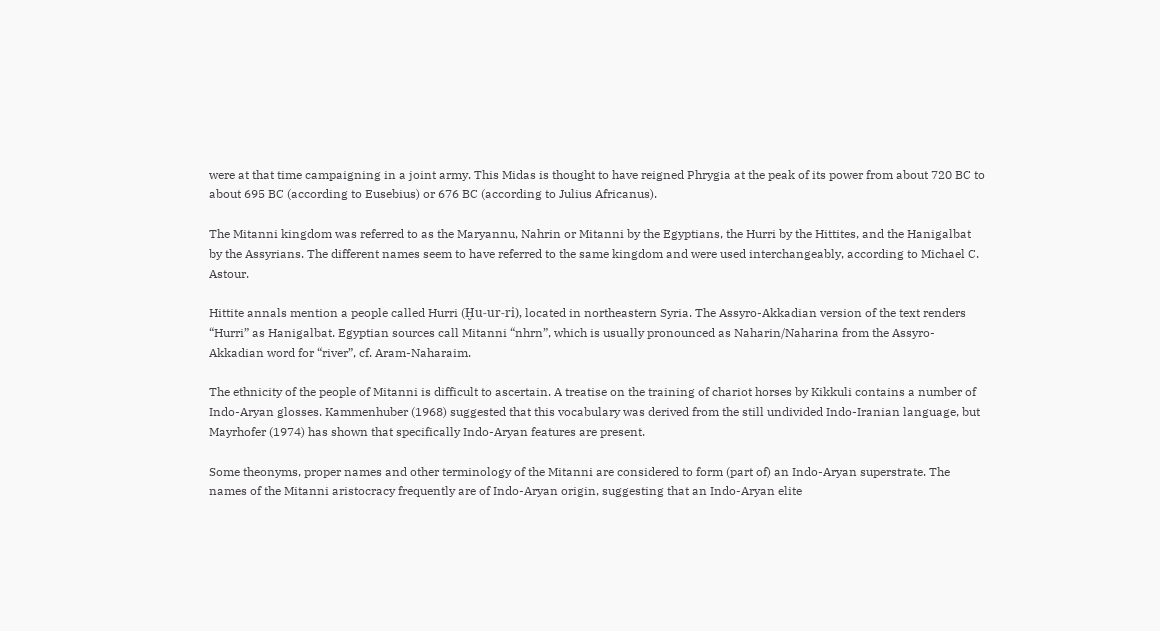were at that time campaigning in a joint army. This Midas is thought to have reigned Phrygia at the peak of its power from about 720 BC to about 695 BC (according to Eusebius) or 676 BC (according to Julius Africanus).

The Mitanni kingdom was referred to as the Maryannu, Nahrin or Mitanni by the Egyptians, the Hurri by the Hittites, and the Hanigalbat by the Assyrians. The different names seem to have referred to the same kingdom and were used interchangeably, according to Michael C. Astour.

Hittite annals mention a people called Hurri (Ḫu-ur-ri), located in northeastern Syria. The Assyro-Akkadian version of the text renders “Hurri” as Hanigalbat. Egyptian sources call Mitanni “nhrn”, which is usually pronounced as Naharin/Naharina from the Assyro-Akkadian word for “river”, cf. Aram-Naharaim.

The ethnicity of the people of Mitanni is difficult to ascertain. A treatise on the training of chariot horses by Kikkuli contains a number of Indo-Aryan glosses. Kammenhuber (1968) suggested that this vocabulary was derived from the still undivided Indo-Iranian language, but Mayrhofer (1974) has shown that specifically Indo-Aryan features are present.

Some theonyms, proper names and other terminology of the Mitanni are considered to form (part of) an Indo-Aryan superstrate. The names of the Mitanni aristocracy frequently are of Indo-Aryan origin, suggesting that an Indo-Aryan elite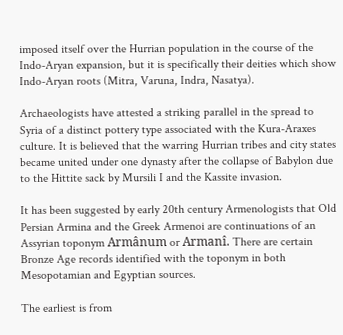imposed itself over the Hurrian population in the course of the Indo-Aryan expansion, but it is specifically their deities which show Indo-Aryan roots (Mitra, Varuna, Indra, Nasatya).

Archaeologists have attested a striking parallel in the spread to Syria of a distinct pottery type associated with the Kura-Araxes culture. It is believed that the warring Hurrian tribes and city states became united under one dynasty after the collapse of Babylon due to the Hittite sack by Mursili I and the Kassite invasion.

It has been suggested by early 20th century Armenologists that Old Persian Armina and the Greek Armenoi are continuations of an Assyrian toponym Armânum or Armanî. There are certain Bronze Age records identified with the toponym in both Mesopotamian and Egyptian sources.

The earliest is from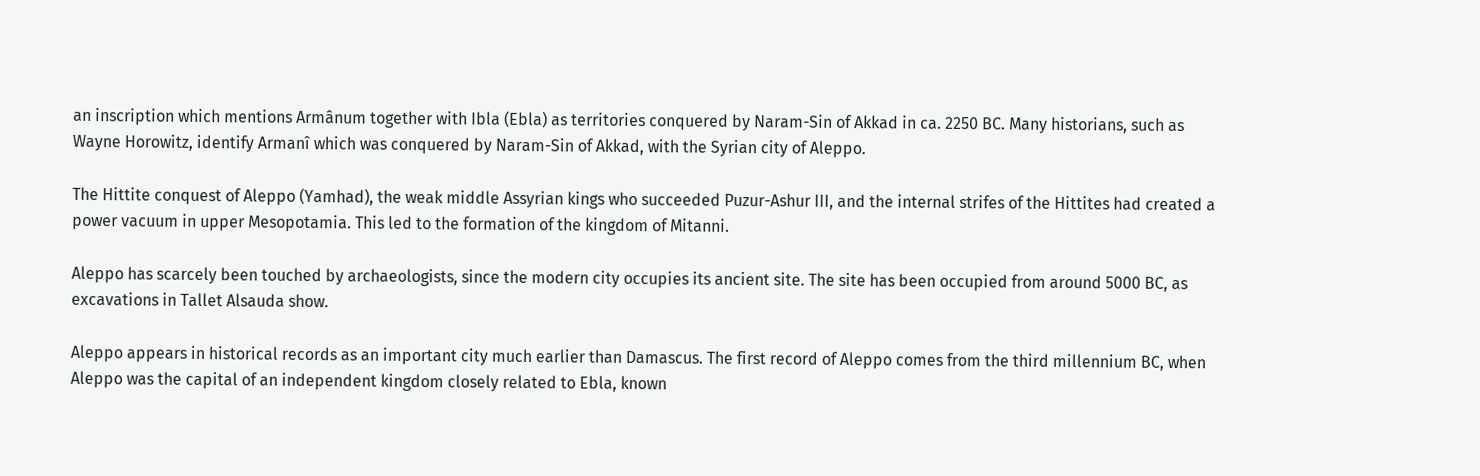an inscription which mentions Armânum together with Ibla (Ebla) as territories conquered by Naram-Sin of Akkad in ca. 2250 BC. Many historians, such as Wayne Horowitz, identify Armanî which was conquered by Naram-Sin of Akkad, with the Syrian city of Aleppo.

The Hittite conquest of Aleppo (Yamhad), the weak middle Assyrian kings who succeeded Puzur-Ashur III, and the internal strifes of the Hittites had created a power vacuum in upper Mesopotamia. This led to the formation of the kingdom of Mitanni.

Aleppo has scarcely been touched by archaeologists, since the modern city occupies its ancient site. The site has been occupied from around 5000 BC, as excavations in Tallet Alsauda show.

Aleppo appears in historical records as an important city much earlier than Damascus. The first record of Aleppo comes from the third millennium BC, when Aleppo was the capital of an independent kingdom closely related to Ebla, known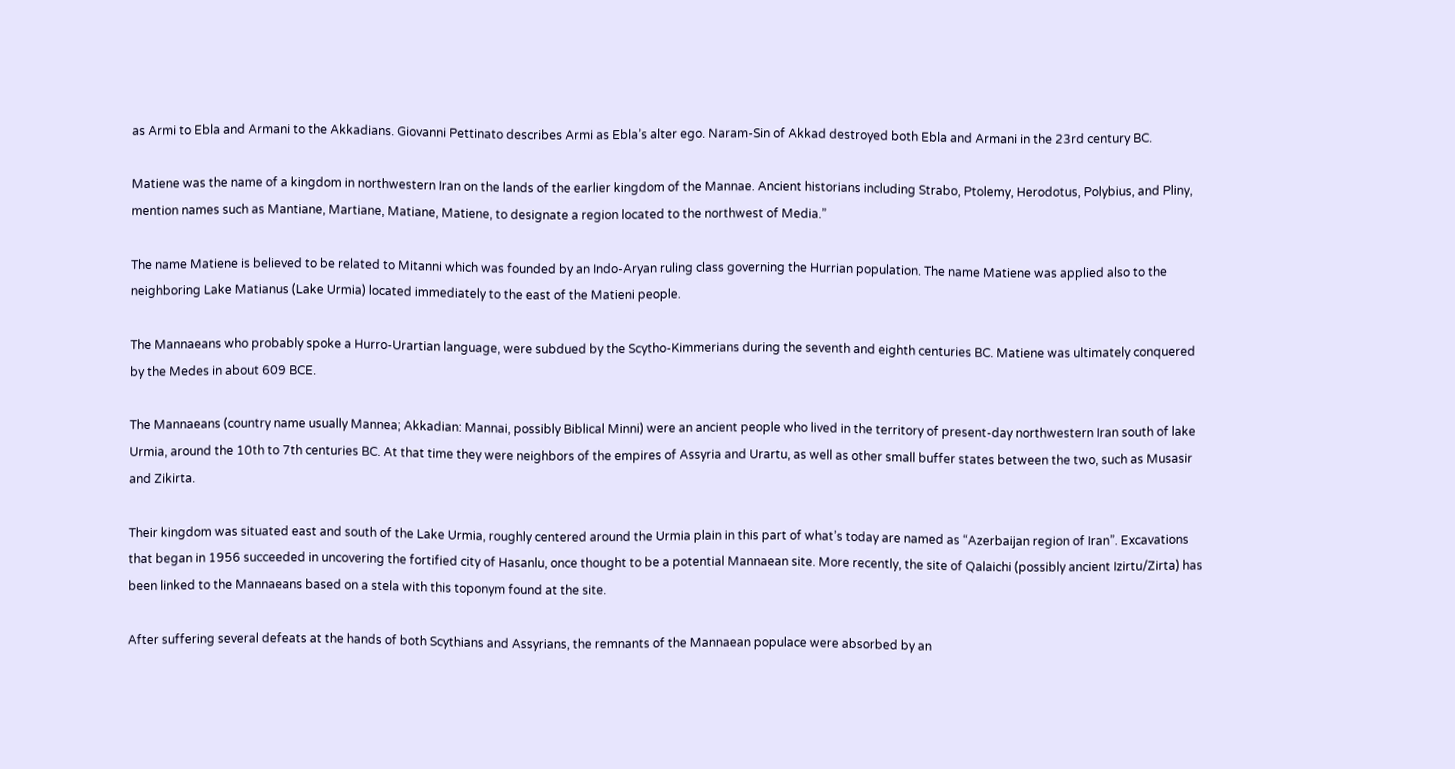as Armi to Ebla and Armani to the Akkadians. Giovanni Pettinato describes Armi as Ebla’s alter ego. Naram-Sin of Akkad destroyed both Ebla and Armani in the 23rd century BC.

Matiene was the name of a kingdom in northwestern Iran on the lands of the earlier kingdom of the Mannae. Ancient historians including Strabo, Ptolemy, Herodotus, Polybius, and Pliny, mention names such as Mantiane, Martiane, Matiane, Matiene, to designate a region located to the northwest of Media.”

The name Matiene is believed to be related to Mitanni which was founded by an Indo-Aryan ruling class governing the Hurrian population. The name Matiene was applied also to the neighboring Lake Matianus (Lake Urmia) located immediately to the east of the Matieni people.

The Mannaeans who probably spoke a Hurro-Urartian language, were subdued by the Scytho-Kimmerians during the seventh and eighth centuries BC. Matiene was ultimately conquered by the Medes in about 609 BCE.

The Mannaeans (country name usually Mannea; Akkadian: Mannai, possibly Biblical Minni) were an ancient people who lived in the territory of present-day northwestern Iran south of lake Urmia, around the 10th to 7th centuries BC. At that time they were neighbors of the empires of Assyria and Urartu, as well as other small buffer states between the two, such as Musasir and Zikirta.

Their kingdom was situated east and south of the Lake Urmia, roughly centered around the Urmia plain in this part of what’s today are named as “Azerbaijan region of Iran”. Excavations that began in 1956 succeeded in uncovering the fortified city of Hasanlu, once thought to be a potential Mannaean site. More recently, the site of Qalaichi (possibly ancient Izirtu/Zirta) has been linked to the Mannaeans based on a stela with this toponym found at the site.

After suffering several defeats at the hands of both Scythians and Assyrians, the remnants of the Mannaean populace were absorbed by an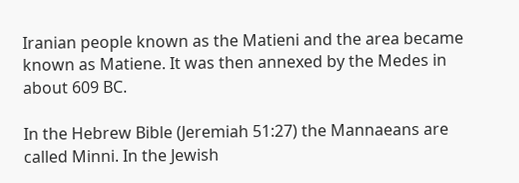Iranian people known as the Matieni and the area became known as Matiene. It was then annexed by the Medes in about 609 BC.

In the Hebrew Bible (Jeremiah 51:27) the Mannaeans are called Minni. In the Jewish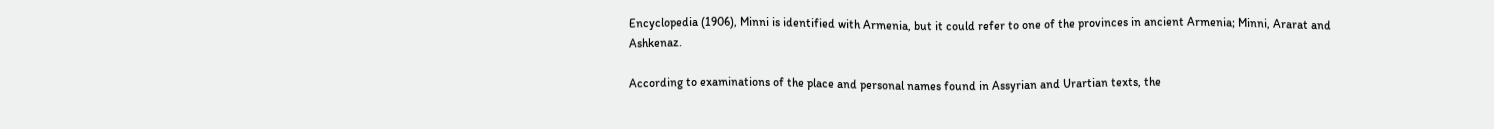Encyclopedia (1906), Minni is identified with Armenia, but it could refer to one of the provinces in ancient Armenia; Minni, Ararat and Ashkenaz.

According to examinations of the place and personal names found in Assyrian and Urartian texts, the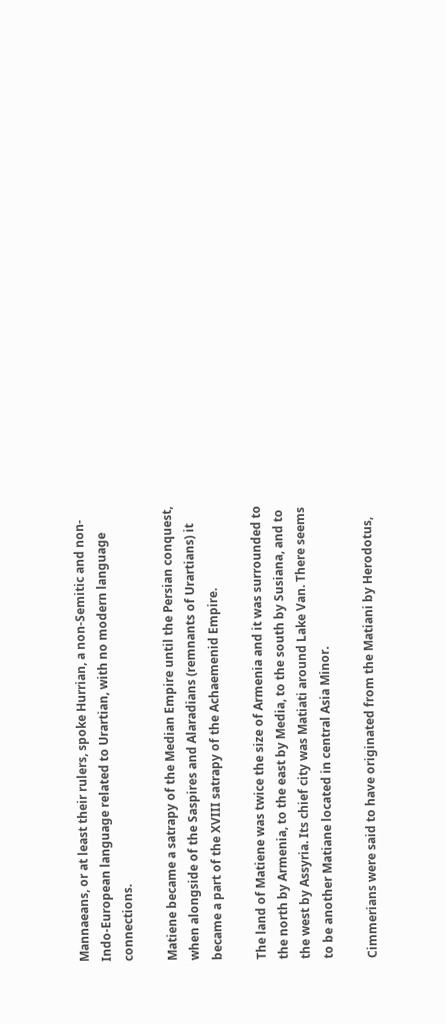Mannaeans, or at least their rulers, spoke Hurrian, a non-Semitic and non-Indo-European language related to Urartian, with no modern language connections.

Matiene became a satrapy of the Median Empire until the Persian conquest, when alongside of the Saspires and Alaradians (remnants of Urartians) it became a part of the XVIII satrapy of the Achaemenid Empire.

The land of Matiene was twice the size of Armenia and it was surrounded to the north by Armenia, to the east by Media, to the south by Susiana, and to the west by Assyria. Its chief city was Matiati around Lake Van. There seems to be another Matiane located in central Asia Minor.

Cimmerians were said to have originated from the Matiani by Herodotus,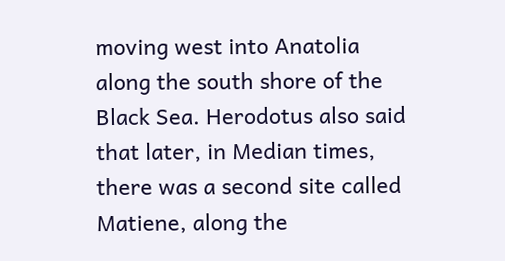moving west into Anatolia along the south shore of the Black Sea. Herodotus also said that later, in Median times, there was a second site called Matiene, along the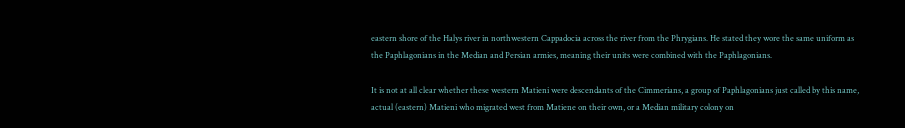eastern shore of the Halys river in northwestern Cappadocia across the river from the Phrygians. He stated they wore the same uniform as the Paphlagonians in the Median and Persian armies, meaning their units were combined with the Paphlagonians.

It is not at all clear whether these western Matieni were descendants of the Cimmerians, a group of Paphlagonians just called by this name, actual (eastern) Matieni who migrated west from Matiene on their own, or a Median military colony on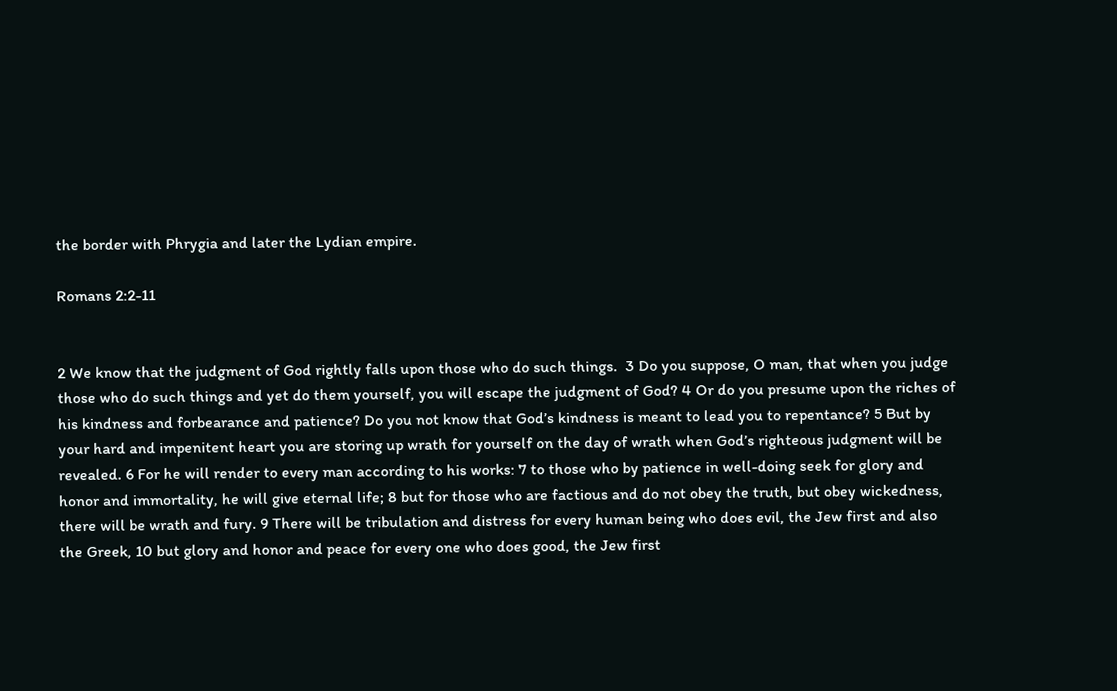the border with Phrygia and later the Lydian empire.

Romans 2:2-11


2 We know that the judgment of God rightly falls upon those who do such things.  3 Do you suppose, O man, that when you judge those who do such things and yet do them yourself, you will escape the judgment of God? 4 Or do you presume upon the riches of his kindness and forbearance and patience? Do you not know that God’s kindness is meant to lead you to repentance? 5 But by your hard and impenitent heart you are storing up wrath for yourself on the day of wrath when God’s righteous judgment will be revealed. 6 For he will render to every man according to his works: 7 to those who by patience in well-doing seek for glory and honor and immortality, he will give eternal life; 8 but for those who are factious and do not obey the truth, but obey wickedness, there will be wrath and fury. 9 There will be tribulation and distress for every human being who does evil, the Jew first and also the Greek, 10 but glory and honor and peace for every one who does good, the Jew first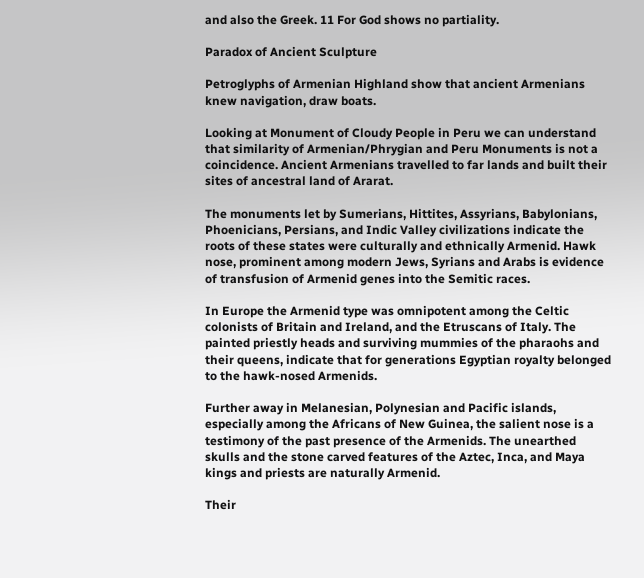and also the Greek. 11 For God shows no partiality.

Paradox of Ancient Sculpture

Petroglyphs of Armenian Highland show that ancient Armenians knew navigation, draw boats.

Looking at Monument of Cloudy People in Peru we can understand that similarity of Armenian/Phrygian and Peru Monuments is not a coincidence. Ancient Armenians travelled to far lands and built their sites of ancestral land of Ararat.

The monuments let by Sumerians, Hittites, Assyrians, Babylonians, Phoenicians, Persians, and Indic Valley civilizations indicate the roots of these states were culturally and ethnically Armenid. Hawk nose, prominent among modern Jews, Syrians and Arabs is evidence of transfusion of Armenid genes into the Semitic races.

In Europe the Armenid type was omnipotent among the Celtic colonists of Britain and Ireland, and the Etruscans of Italy. The painted priestly heads and surviving mummies of the pharaohs and their queens, indicate that for generations Egyptian royalty belonged to the hawk-nosed Armenids.

Further away in Melanesian, Polynesian and Pacific islands, especially among the Africans of New Guinea, the salient nose is a testimony of the past presence of the Armenids. The unearthed skulls and the stone carved features of the Aztec, Inca, and Maya kings and priests are naturally Armenid.

Their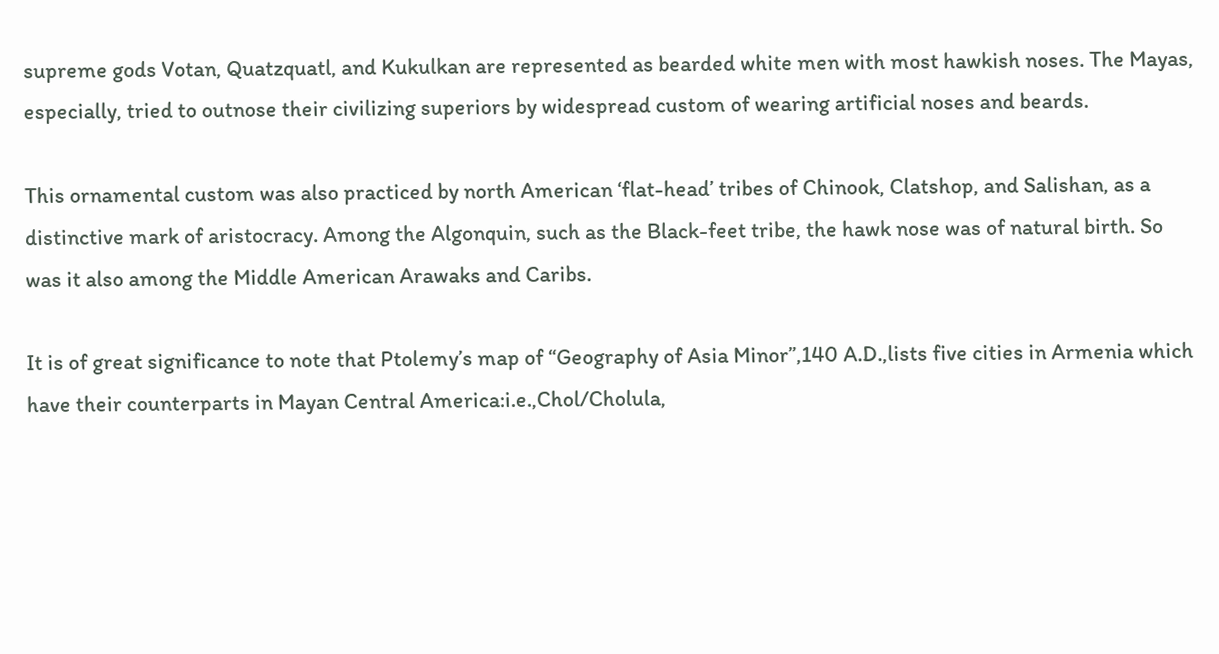supreme gods Votan, Quatzquatl, and Kukulkan are represented as bearded white men with most hawkish noses. The Mayas, especially, tried to outnose their civilizing superiors by widespread custom of wearing artificial noses and beards.

This ornamental custom was also practiced by north American ‘flat-head’ tribes of Chinook, Clatshop, and Salishan, as a distinctive mark of aristocracy. Among the Algonquin, such as the Black-feet tribe, the hawk nose was of natural birth. So was it also among the Middle American Arawaks and Caribs.

It is of great significance to note that Ptolemy’s map of “Geography of Asia Minor”,140 A.D.,lists five cities in Armenia which have their counterparts in Mayan Central America:i.e.,Chol/Cholula,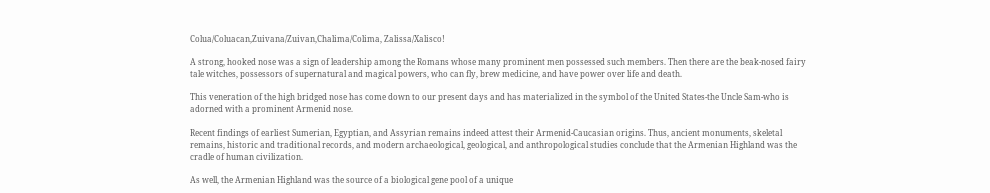Colua/Coluacan,Zuivana/Zuivan,Chalima/Colima, Zalissa/Xalisco!

A strong, hooked nose was a sign of leadership among the Romans whose many prominent men possessed such members. Then there are the beak-nosed fairy tale witches, possessors of supernatural and magical powers, who can fly, brew medicine, and have power over life and death.

This veneration of the high bridged nose has come down to our present days and has materialized in the symbol of the United States-the Uncle Sam-who is adorned with a prominent Armenid nose.

Recent findings of earliest Sumerian, Egyptian, and Assyrian remains indeed attest their Armenid-Caucasian origins. Thus, ancient monuments, skeletal remains, historic and traditional records, and modern archaeological, geological, and anthropological studies conclude that the Armenian Highland was the cradle of human civilization.

As well, the Armenian Highland was the source of a biological gene pool of a unique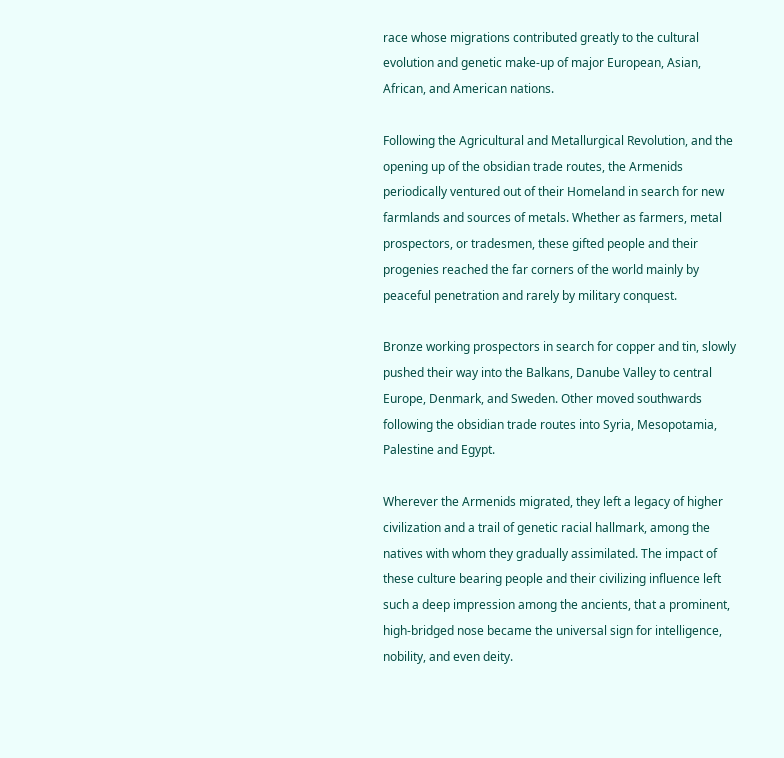race whose migrations contributed greatly to the cultural evolution and genetic make-up of major European, Asian, African, and American nations.

Following the Agricultural and Metallurgical Revolution, and the opening up of the obsidian trade routes, the Armenids periodically ventured out of their Homeland in search for new farmlands and sources of metals. Whether as farmers, metal prospectors, or tradesmen, these gifted people and their progenies reached the far corners of the world mainly by peaceful penetration and rarely by military conquest.

Bronze working prospectors in search for copper and tin, slowly pushed their way into the Balkans, Danube Valley to central Europe, Denmark, and Sweden. Other moved southwards following the obsidian trade routes into Syria, Mesopotamia, Palestine and Egypt.

Wherever the Armenids migrated, they left a legacy of higher civilization and a trail of genetic racial hallmark, among the natives with whom they gradually assimilated. The impact of these culture bearing people and their civilizing influence left such a deep impression among the ancients, that a prominent, high-bridged nose became the universal sign for intelligence, nobility, and even deity.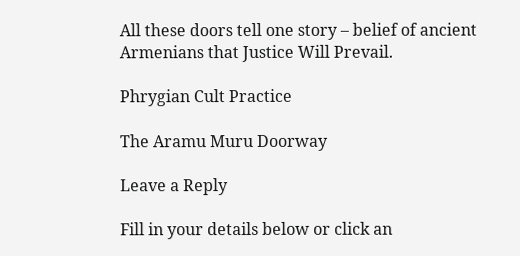All these doors tell one story – belief of ancient Armenians that Justice Will Prevail.

Phrygian Cult Practice

The Aramu Muru Doorway

Leave a Reply

Fill in your details below or click an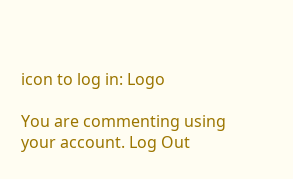icon to log in: Logo

You are commenting using your account. Log Out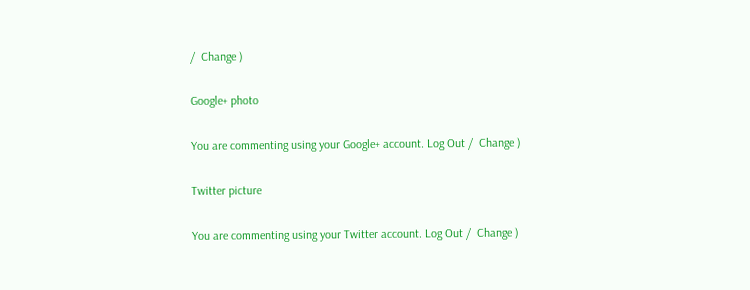/  Change )

Google+ photo

You are commenting using your Google+ account. Log Out /  Change )

Twitter picture

You are commenting using your Twitter account. Log Out /  Change )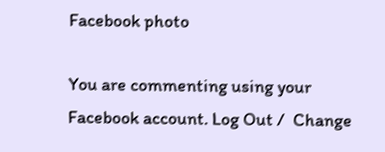Facebook photo

You are commenting using your Facebook account. Log Out /  Change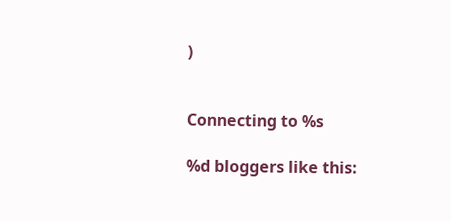)


Connecting to %s

%d bloggers like this: